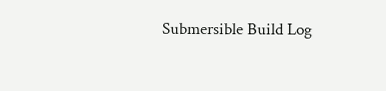Submersible Build Log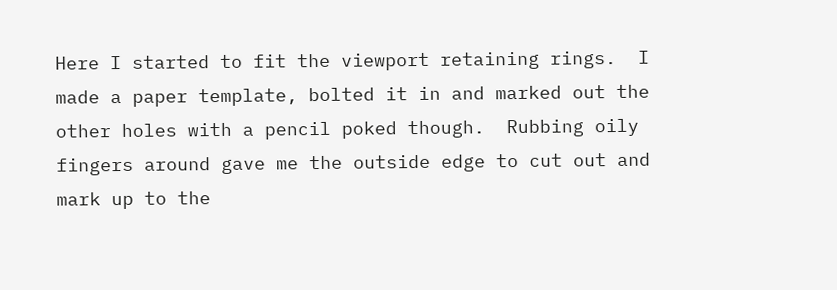Here I started to fit the viewport retaining rings.  I made a paper template, bolted it in and marked out the other holes with a pencil poked though.  Rubbing oily fingers around gave me the outside edge to cut out and mark up to the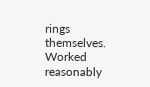rings themselves.  Worked reasonably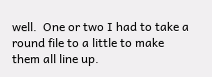well.  One or two I had to take a round file to a little to make them all line up.